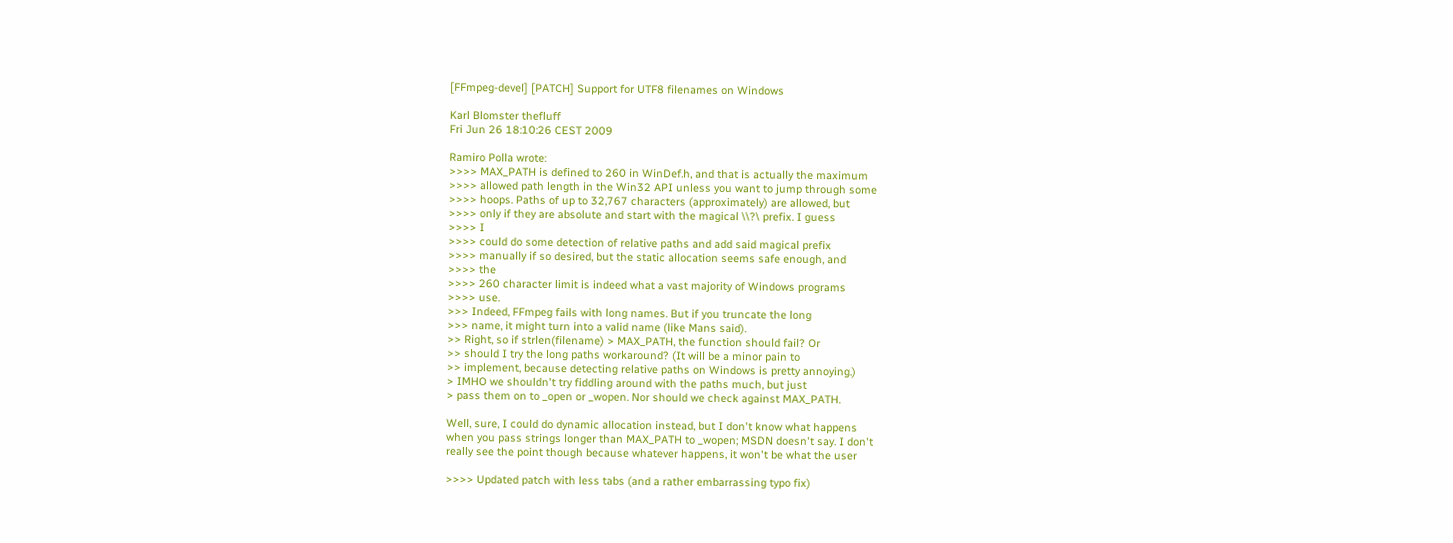[FFmpeg-devel] [PATCH] Support for UTF8 filenames on Windows

Karl Blomster thefluff
Fri Jun 26 18:10:26 CEST 2009

Ramiro Polla wrote:
>>>> MAX_PATH is defined to 260 in WinDef.h, and that is actually the maximum
>>>> allowed path length in the Win32 API unless you want to jump through some
>>>> hoops. Paths of up to 32,767 characters (approximately) are allowed, but
>>>> only if they are absolute and start with the magical \\?\ prefix. I guess
>>>> I
>>>> could do some detection of relative paths and add said magical prefix
>>>> manually if so desired, but the static allocation seems safe enough, and
>>>> the
>>>> 260 character limit is indeed what a vast majority of Windows programs
>>>> use.
>>> Indeed, FFmpeg fails with long names. But if you truncate the long
>>> name, it might turn into a valid name (like Mans said).
>> Right, so if strlen(filename) > MAX_PATH, the function should fail? Or
>> should I try the long paths workaround? (It will be a minor pain to
>> implement, because detecting relative paths on Windows is pretty annoying.)
> IMHO we shouldn't try fiddling around with the paths much, but just
> pass them on to _open or _wopen. Nor should we check against MAX_PATH.

Well, sure, I could do dynamic allocation instead, but I don't know what happens
when you pass strings longer than MAX_PATH to _wopen; MSDN doesn't say. I don't
really see the point though because whatever happens, it won't be what the user

>>>> Updated patch with less tabs (and a rather embarrassing typo fix)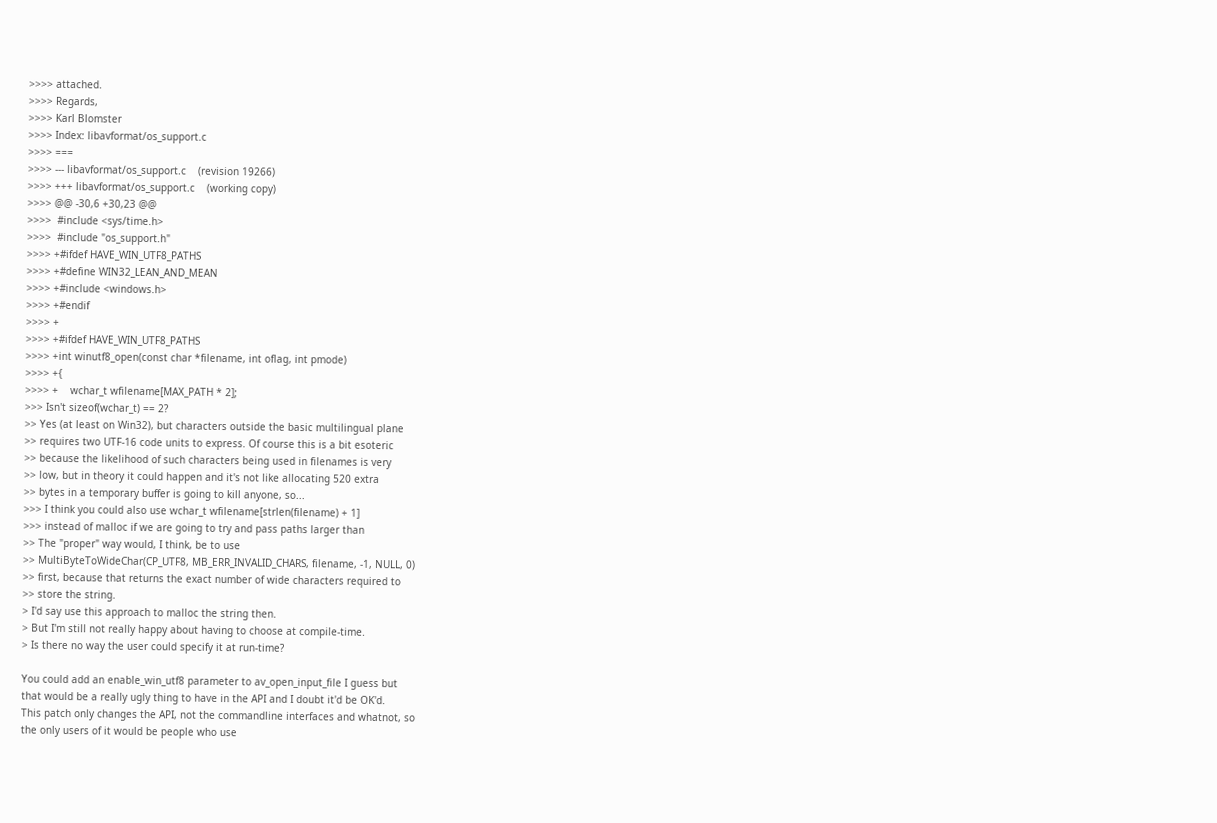>>>> attached.
>>>> Regards,
>>>> Karl Blomster
>>>> Index: libavformat/os_support.c
>>>> ===
>>>> --- libavformat/os_support.c    (revision 19266)
>>>> +++ libavformat/os_support.c    (working copy)
>>>> @@ -30,6 +30,23 @@
>>>>  #include <sys/time.h>
>>>>  #include "os_support.h"
>>>> +#ifdef HAVE_WIN_UTF8_PATHS
>>>> +#define WIN32_LEAN_AND_MEAN
>>>> +#include <windows.h>
>>>> +#endif
>>>> +
>>>> +#ifdef HAVE_WIN_UTF8_PATHS
>>>> +int winutf8_open(const char *filename, int oflag, int pmode)
>>>> +{
>>>> +    wchar_t wfilename[MAX_PATH * 2];
>>> Isn't sizeof(wchar_t) == 2?
>> Yes (at least on Win32), but characters outside the basic multilingual plane
>> requires two UTF-16 code units to express. Of course this is a bit esoteric
>> because the likelihood of such characters being used in filenames is very
>> low, but in theory it could happen and it's not like allocating 520 extra
>> bytes in a temporary buffer is going to kill anyone, so...
>>> I think you could also use wchar_t wfilename[strlen(filename) + 1]
>>> instead of malloc if we are going to try and pass paths larger than
>> The "proper" way would, I think, be to use
>> MultiByteToWideChar(CP_UTF8, MB_ERR_INVALID_CHARS, filename, -1, NULL, 0)
>> first, because that returns the exact number of wide characters required to
>> store the string.
> I'd say use this approach to malloc the string then.
> But I'm still not really happy about having to choose at compile-time.
> Is there no way the user could specify it at run-time?

You could add an enable_win_utf8 parameter to av_open_input_file I guess but
that would be a really ugly thing to have in the API and I doubt it'd be OK'd.
This patch only changes the API, not the commandline interfaces and whatnot, so
the only users of it would be people who use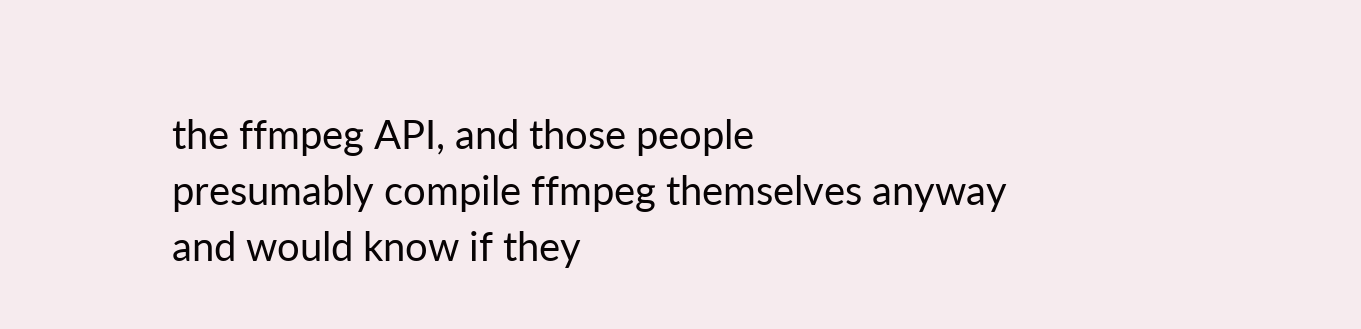the ffmpeg API, and those people
presumably compile ffmpeg themselves anyway and would know if they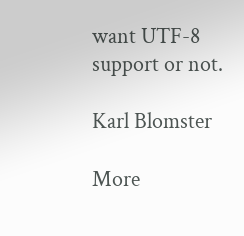want UTF-8
support or not.

Karl Blomster

More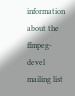information about the ffmpeg-devel mailing list